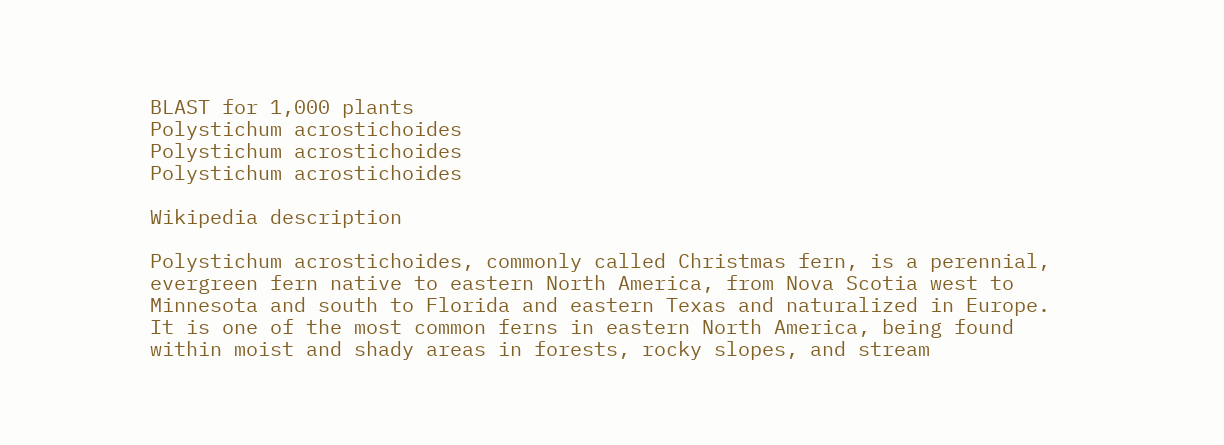BLAST for 1,000 plants
Polystichum acrostichoides
Polystichum acrostichoides
Polystichum acrostichoides

Wikipedia description

Polystichum acrostichoides, commonly called Christmas fern, is a perennial, evergreen fern native to eastern North America, from Nova Scotia west to Minnesota and south to Florida and eastern Texas and naturalized in Europe. It is one of the most common ferns in eastern North America, being found within moist and shady areas in forests, rocky slopes, and stream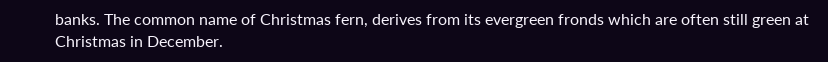banks. The common name of Christmas fern, derives from its evergreen fronds which are often still green at Christmas in December.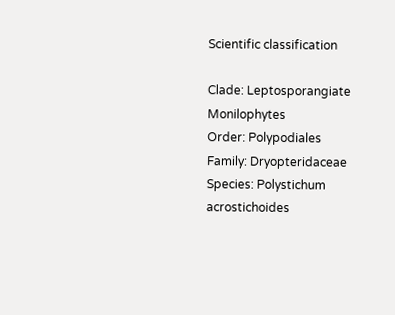Scientific classification

Clade: Leptosporangiate Monilophytes
Order: Polypodiales
Family: Dryopteridaceae
Species: Polystichum acrostichoides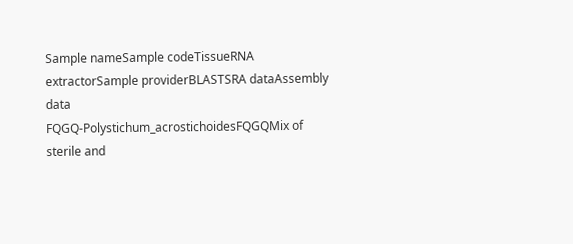Sample nameSample codeTissueRNA extractorSample providerBLASTSRA dataAssembly data
FQGQ-Polystichum_acrostichoidesFQGQMix of sterile and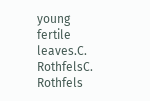young fertile leaves.C. RothfelsC. Rothfels